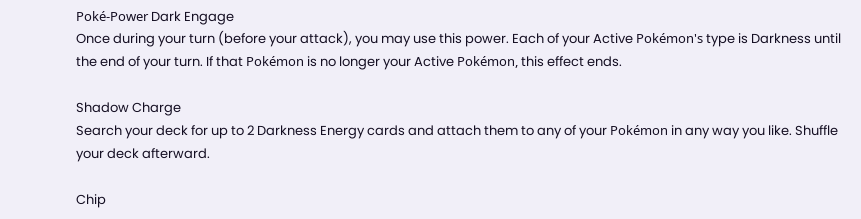Poké-Power Dark Engage
Once during your turn (before your attack), you may use this power. Each of your Active Pokémon's type is Darkness until the end of your turn. If that Pokémon is no longer your Active Pokémon, this effect ends.

Shadow Charge
Search your deck for up to 2 Darkness Energy cards and attach them to any of your Pokémon in any way you like. Shuffle your deck afterward.

Chip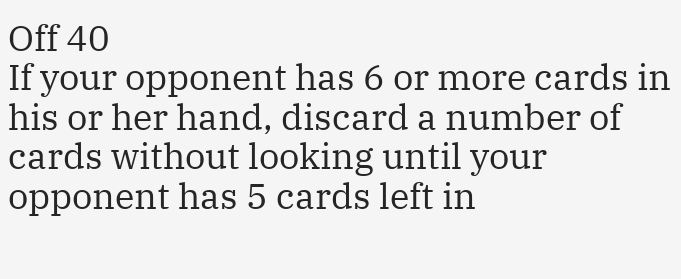Off 40
If your opponent has 6 or more cards in his or her hand, discard a number of cards without looking until your opponent has 5 cards left in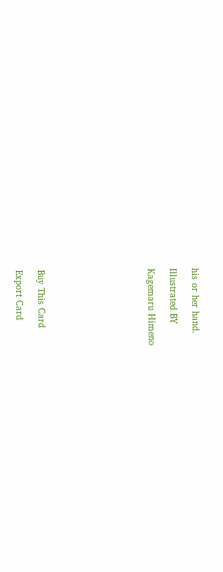his or her hand.

Illustrated BY

Kagemaru Himeno









Buy This Card

Export Card